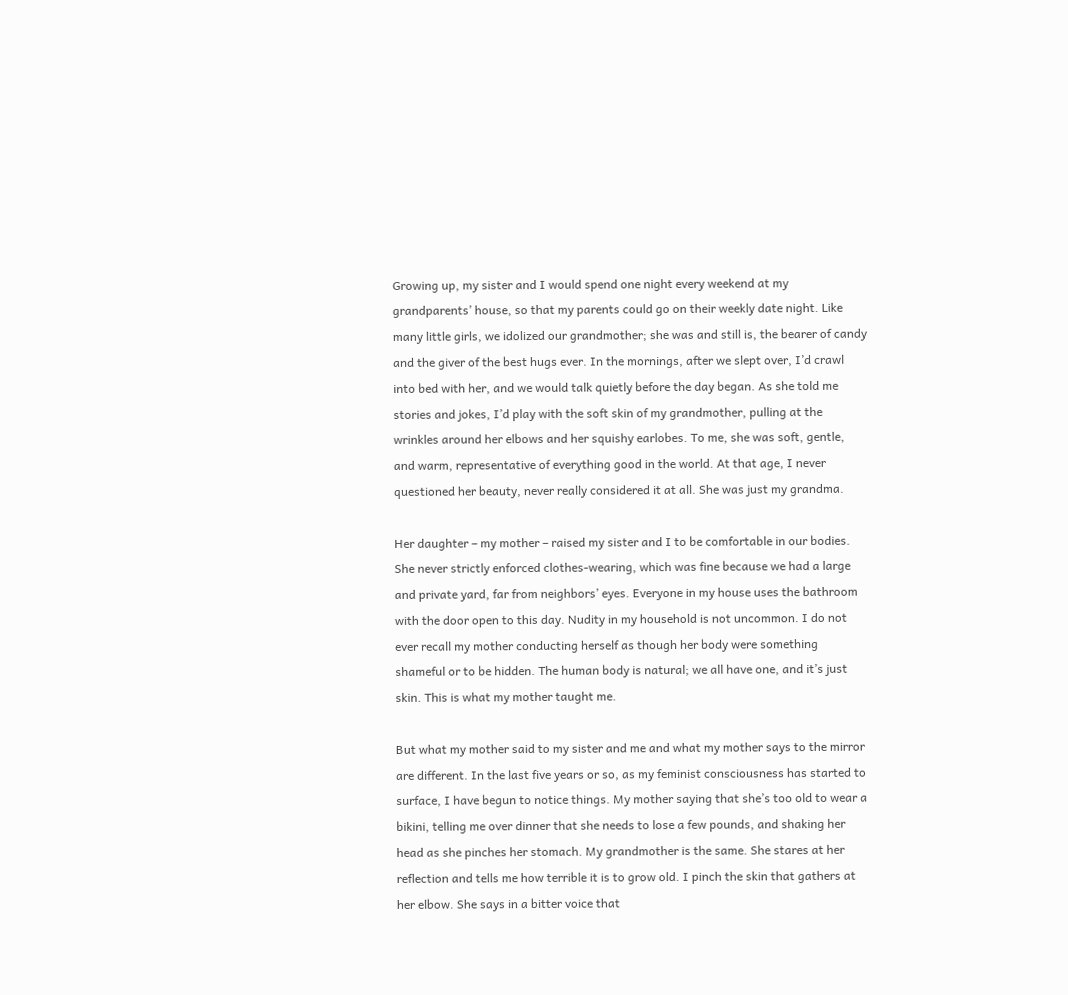Growing up, my sister and I would spend one night every weekend at my grandparents’ house, so that my parents could go on their weekly date night. Like many little girls, we idolized our grandmother; she was and still is, the bearer of candy and the giver of the best hugs ever. In the mornings, after we slept over, I’d crawl into bed with her, and we would talk quietly before the day began. As she told me stories and jokes, I’d play with the soft skin of my grandmother, pulling at the wrinkles around her elbows and her squishy earlobes. To me, she was soft, gentle, and warm, representative of everything good in the world. At that age, I never questioned her beauty, never really considered it at all. She was just my grandma.

Her daughter – my mother – raised my sister and I to be comfortable in our bodies. She never strictly enforced clothes-wearing, which was fine because we had a large and private yard, far from neighbors’ eyes. Everyone in my house uses the bathroom with the door open to this day. Nudity in my household is not uncommon. I do not ever recall my mother conducting herself as though her body were something shameful or to be hidden. The human body is natural; we all have one, and it’s just skin. This is what my mother taught me.

But what my mother said to my sister and me and what my mother says to the mirror are different. In the last five years or so, as my feminist consciousness has started to surface, I have begun to notice things. My mother saying that she’s too old to wear a bikini, telling me over dinner that she needs to lose a few pounds, and shaking her head as she pinches her stomach. My grandmother is the same. She stares at her reflection and tells me how terrible it is to grow old. I pinch the skin that gathers at her elbow. She says in a bitter voice that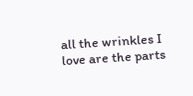all the wrinkles I love are the parts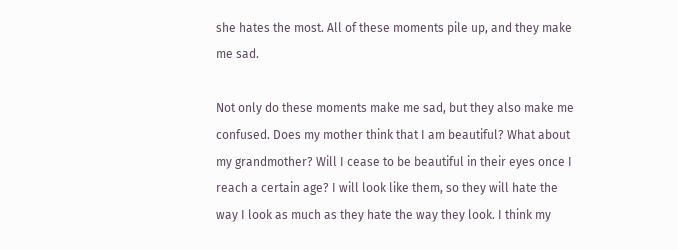she hates the most. All of these moments pile up, and they make me sad.

Not only do these moments make me sad, but they also make me confused. Does my mother think that I am beautiful? What about my grandmother? Will I cease to be beautiful in their eyes once I reach a certain age? I will look like them, so they will hate the way I look as much as they hate the way they look. I think my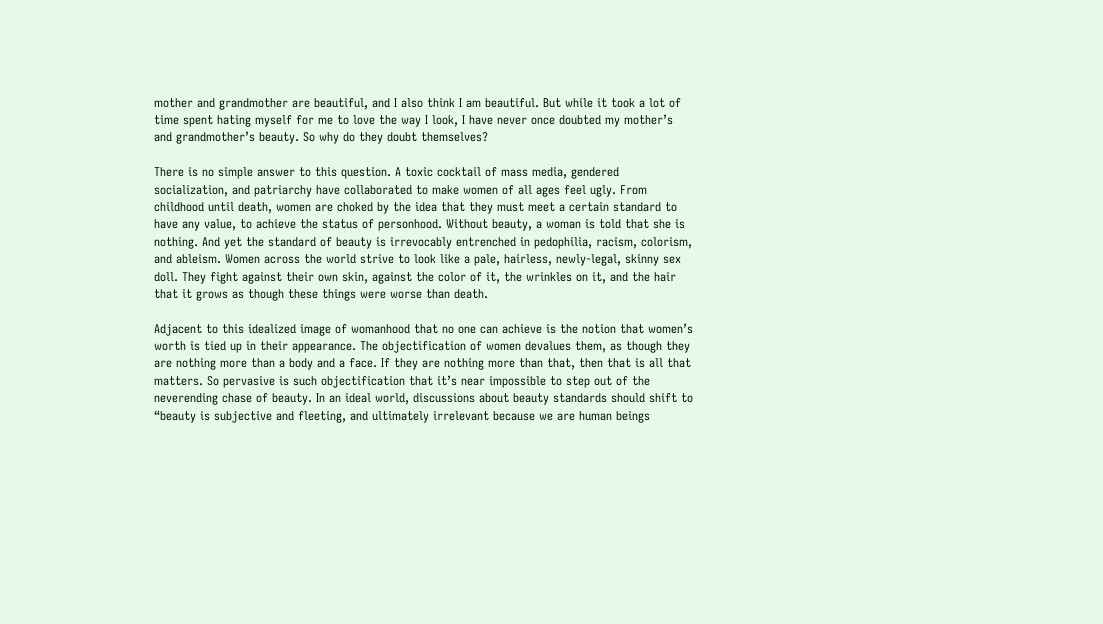mother and grandmother are beautiful, and I also think I am beautiful. But while it took a lot of time spent hating myself for me to love the way I look, I have never once doubted my mother’s and grandmother’s beauty. So why do they doubt themselves?

There is no simple answer to this question. A toxic cocktail of mass media, gendered socialization, and patriarchy have collaborated to make women of all ages feel ugly. From childhood until death, women are choked by the idea that they must meet a certain standard to have any value, to achieve the status of personhood. Without beauty, a woman is told that she is nothing. And yet the standard of beauty is irrevocably entrenched in pedophilia, racism, colorism, and ableism. Women across the world strive to look like a pale, hairless, newly-legal, skinny sex doll. They fight against their own skin, against the color of it, the wrinkles on it, and the hair that it grows as though these things were worse than death.

Adjacent to this idealized image of womanhood that no one can achieve is the notion that women’s worth is tied up in their appearance. The objectification of women devalues them, as though they are nothing more than a body and a face. If they are nothing more than that, then that is all that matters. So pervasive is such objectification that it’s near impossible to step out of the neverending chase of beauty. In an ideal world, discussions about beauty standards should shift to “beauty is subjective and fleeting, and ultimately irrelevant because we are human beings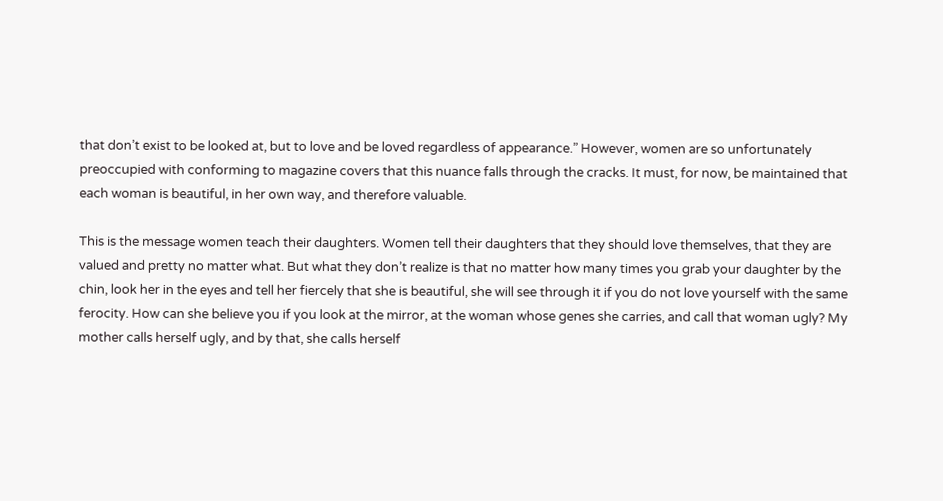that don’t exist to be looked at, but to love and be loved regardless of appearance.” However, women are so unfortunately preoccupied with conforming to magazine covers that this nuance falls through the cracks. It must, for now, be maintained that each woman is beautiful, in her own way, and therefore valuable.

This is the message women teach their daughters. Women tell their daughters that they should love themselves, that they are valued and pretty no matter what. But what they don’t realize is that no matter how many times you grab your daughter by the chin, look her in the eyes and tell her fiercely that she is beautiful, she will see through it if you do not love yourself with the same ferocity. How can she believe you if you look at the mirror, at the woman whose genes she carries, and call that woman ugly? My mother calls herself ugly, and by that, she calls herself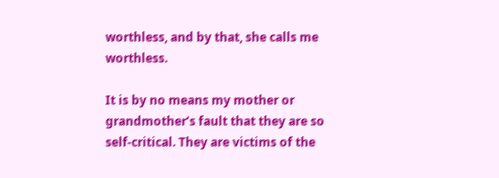worthless, and by that, she calls me worthless.

It is by no means my mother or grandmother’s fault that they are so self-critical. They are victims of the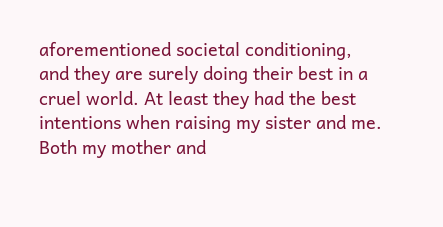aforementioned societal conditioning, and they are surely doing their best in a cruel world. At least they had the best intentions when raising my sister and me. Both my mother and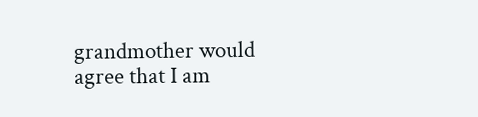grandmother would agree that I am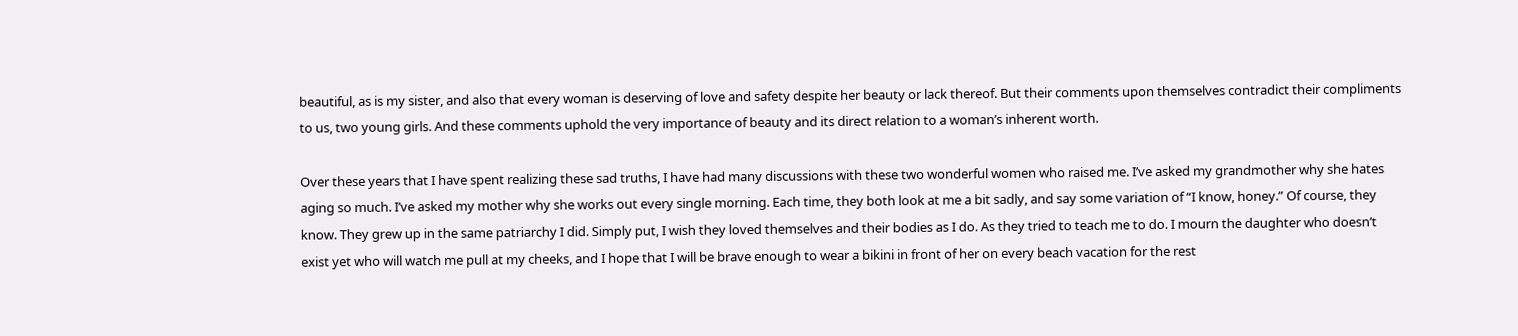beautiful, as is my sister, and also that every woman is deserving of love and safety despite her beauty or lack thereof. But their comments upon themselves contradict their compliments to us, two young girls. And these comments uphold the very importance of beauty and its direct relation to a woman’s inherent worth.

Over these years that I have spent realizing these sad truths, I have had many discussions with these two wonderful women who raised me. I’ve asked my grandmother why she hates aging so much. I’ve asked my mother why she works out every single morning. Each time, they both look at me a bit sadly, and say some variation of “I know, honey.” Of course, they know. They grew up in the same patriarchy I did. Simply put, I wish they loved themselves and their bodies as I do. As they tried to teach me to do. I mourn the daughter who doesn’t exist yet who will watch me pull at my cheeks, and I hope that I will be brave enough to wear a bikini in front of her on every beach vacation for the rest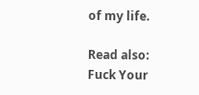of my life.

Read also:
Fuck Your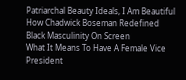Patriarchal Beauty Ideals, I Am Beautiful
How Chadwick Boseman Redefined Black Masculinity On Screen
What It Means To Have A Female Vice President